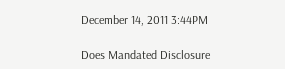December 14, 2011 3:44PM

Does Mandated Disclosure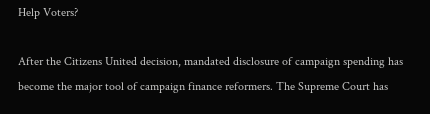Help Voters?

After the Citizens United decision, mandated disclosure of campaign spending has become the major tool of campaign finance reformers. The Supreme Court has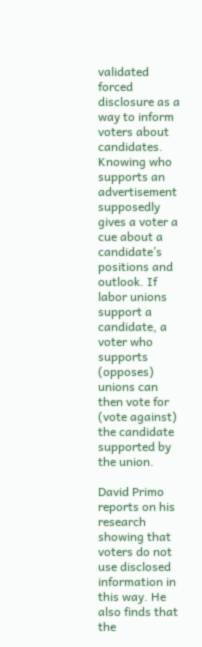validated forced disclosure as a way to inform voters about candidates. Knowing who supports an advertisement supposedly gives a voter a cue about a candidate’s positions and outlook. If labor unions support a candidate, a voter who supports (opposes) unions can then vote for (vote against) the candidate supported by the union.

David Primo reports on his research showing that voters do not use disclosed information in this way. He also finds that the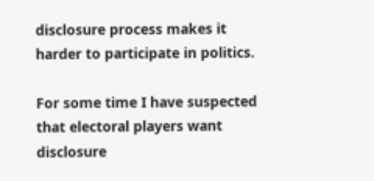disclosure process makes it harder to participate in politics.

For some time I have suspected that electoral players want disclosure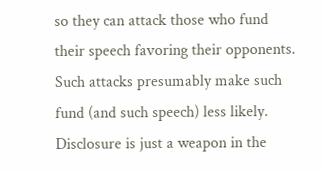so they can attack those who fund their speech favoring their opponents. Such attacks presumably make such fund (and such speech) less likely. Disclosure is just a weapon in the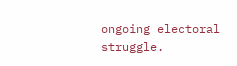ongoing electoral struggle.